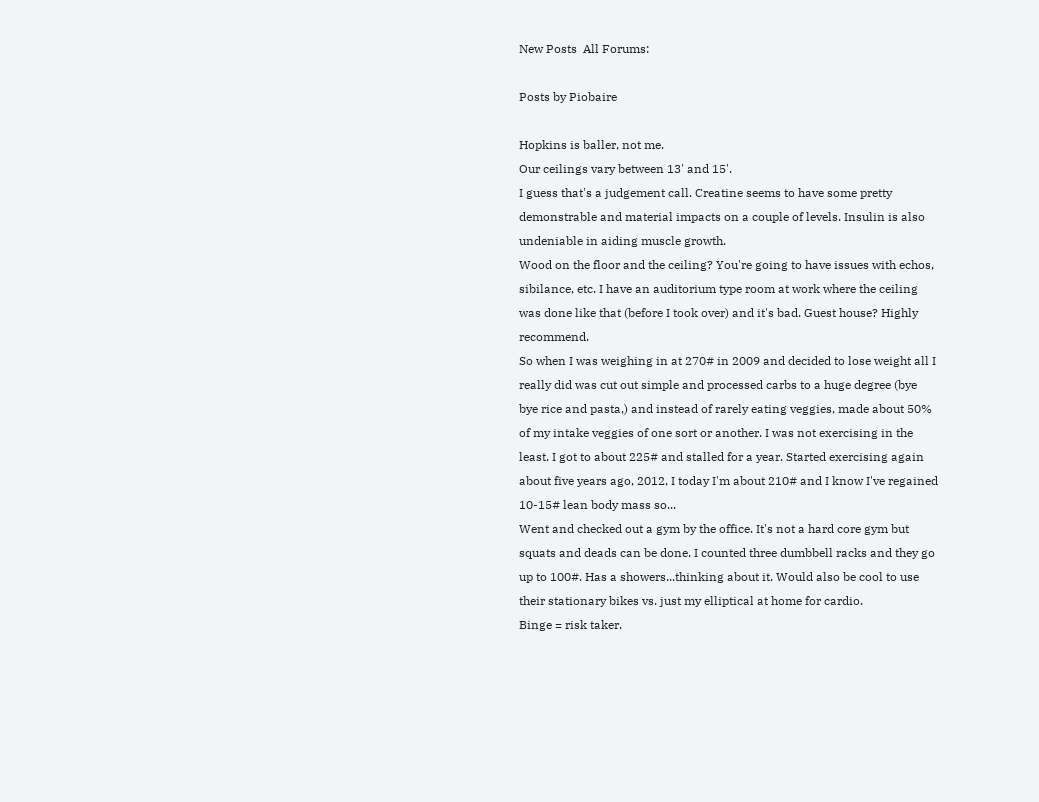New Posts  All Forums:

Posts by Piobaire

Hopkins is baller, not me.
Our ceilings vary between 13' and 15'.
I guess that's a judgement call. Creatine seems to have some pretty demonstrable and material impacts on a couple of levels. Insulin is also undeniable in aiding muscle growth.
Wood on the floor and the ceiling? You're going to have issues with echos, sibilance, etc. I have an auditorium type room at work where the ceiling was done like that (before I took over) and it's bad. Guest house? Highly recommend.
So when I was weighing in at 270# in 2009 and decided to lose weight all I really did was cut out simple and processed carbs to a huge degree (bye bye rice and pasta,) and instead of rarely eating veggies, made about 50% of my intake veggies of one sort or another. I was not exercising in the least. I got to about 225# and stalled for a year. Started exercising again about five years ago, 2012, I today I'm about 210# and I know I've regained 10-15# lean body mass so...
Went and checked out a gym by the office. It's not a hard core gym but squats and deads can be done. I counted three dumbbell racks and they go up to 100#. Has a showers...thinking about it. Would also be cool to use their stationary bikes vs. just my elliptical at home for cardio.
Binge = risk taker.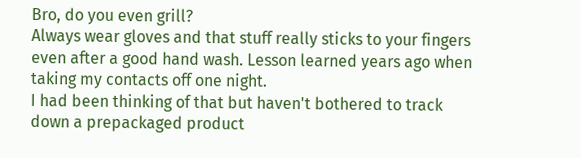Bro, do you even grill?
Always wear gloves and that stuff really sticks to your fingers even after a good hand wash. Lesson learned years ago when taking my contacts off one night.
I had been thinking of that but haven't bothered to track down a prepackaged product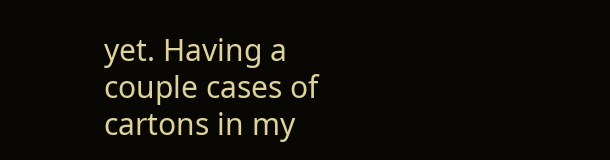yet. Having a couple cases of cartons in my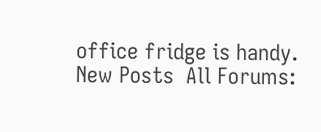office fridge is handy.
New Posts  All Forums: